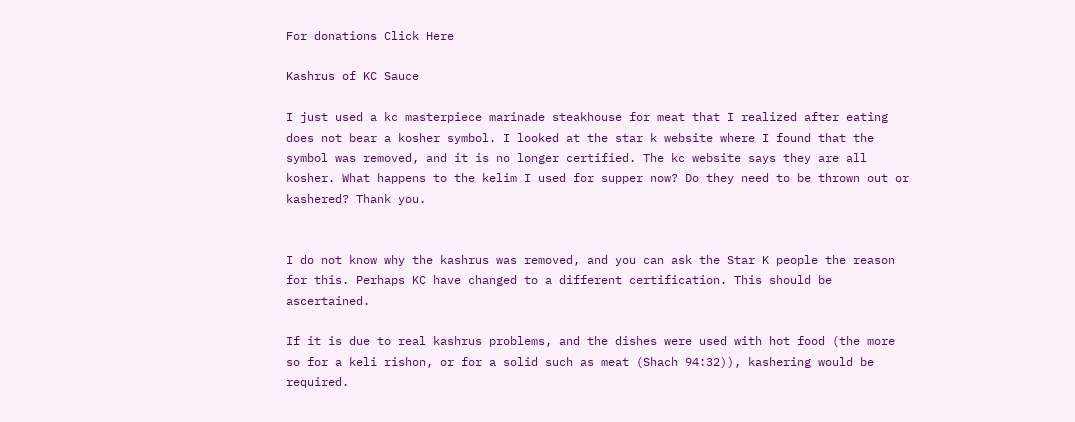For donations Click Here

Kashrus of KC Sauce

I just used a kc masterpiece marinade steakhouse for meat that I realized after eating does not bear a kosher symbol. I looked at the star k website where I found that the symbol was removed, and it is no longer certified. The kc website says they are all kosher. What happens to the kelim I used for supper now? Do they need to be thrown out or kashered? Thank you.


I do not know why the kashrus was removed, and you can ask the Star K people the reason for this. Perhaps KC have changed to a different certification. This should be ascertained.

If it is due to real kashrus problems, and the dishes were used with hot food (the more so for a keli rishon, or for a solid such as meat (Shach 94:32)), kashering would be required.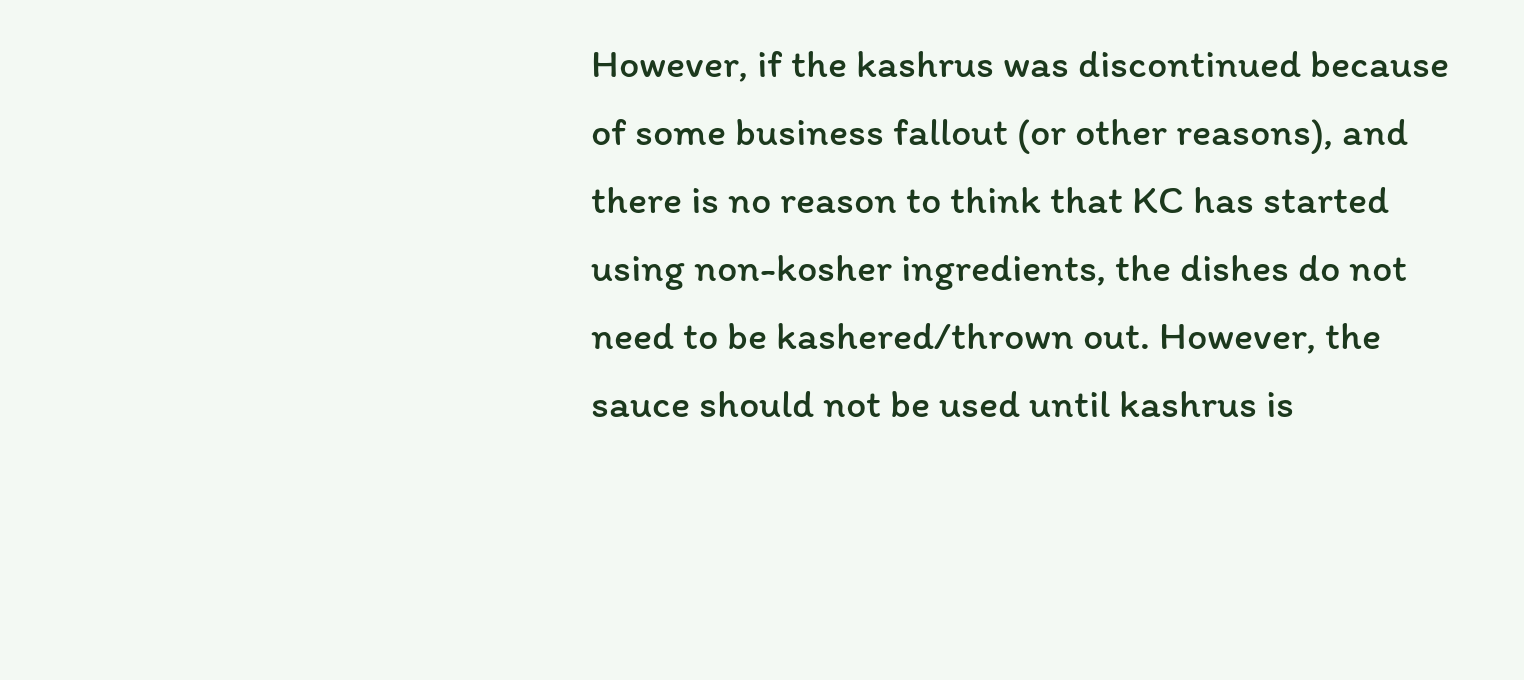However, if the kashrus was discontinued because of some business fallout (or other reasons), and there is no reason to think that KC has started using non-kosher ingredients, the dishes do not need to be kashered/thrown out. However, the sauce should not be used until kashrus is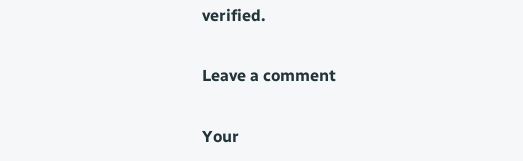verified.

Leave a comment

Your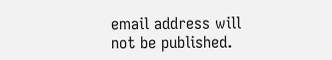email address will not be published.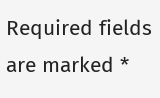Required fields are marked *